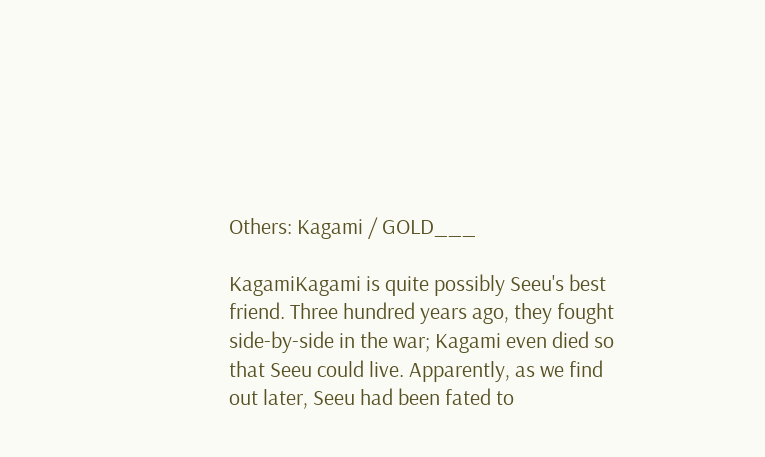Others: Kagami / GOLD___

KagamiKagami is quite possibly Seeu's best friend. Three hundred years ago, they fought side-by-side in the war; Kagami even died so that Seeu could live. Apparently, as we find out later, Seeu had been fated to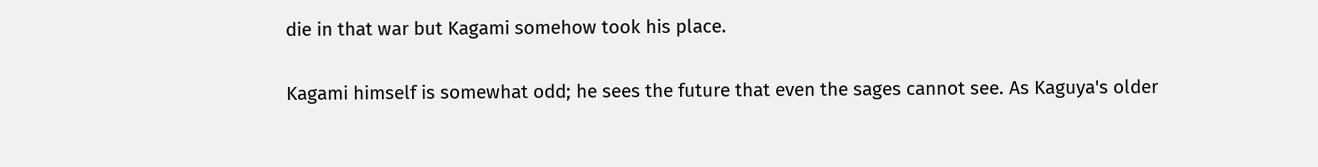die in that war but Kagami somehow took his place.

Kagami himself is somewhat odd; he sees the future that even the sages cannot see. As Kaguya's older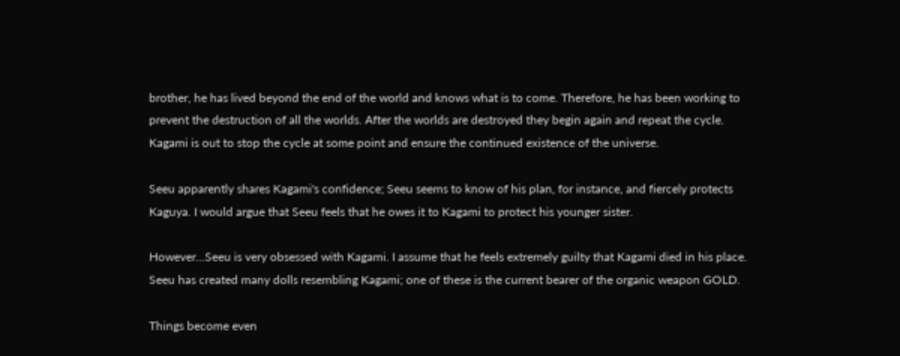brother, he has lived beyond the end of the world and knows what is to come. Therefore, he has been working to prevent the destruction of all the worlds. After the worlds are destroyed they begin again and repeat the cycle. Kagami is out to stop the cycle at some point and ensure the continued existence of the universe.

Seeu apparently shares Kagami's confidence; Seeu seems to know of his plan, for instance, and fiercely protects Kaguya. I would argue that Seeu feels that he owes it to Kagami to protect his younger sister.

However...Seeu is very obsessed with Kagami. I assume that he feels extremely guilty that Kagami died in his place. Seeu has created many dolls resembling Kagami; one of these is the current bearer of the organic weapon GOLD.

Things become even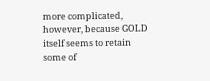more complicated, however, because GOLD itself seems to retain some of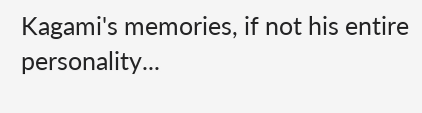Kagami's memories, if not his entire personality...